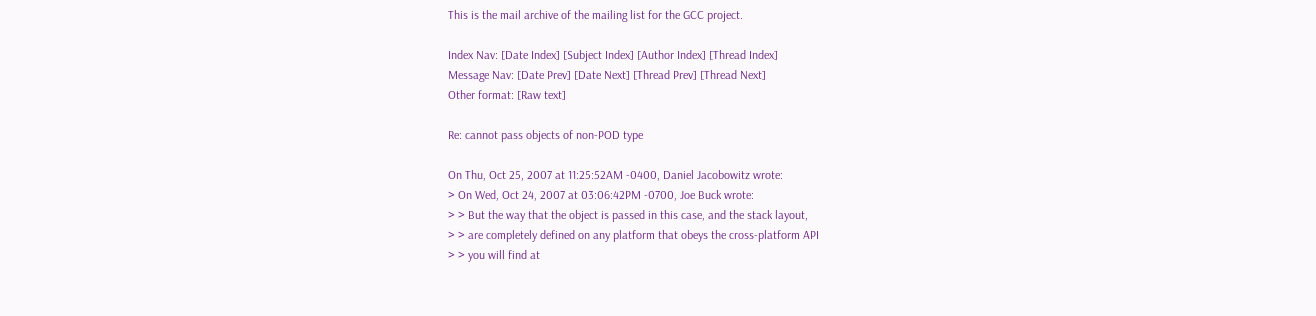This is the mail archive of the mailing list for the GCC project.

Index Nav: [Date Index] [Subject Index] [Author Index] [Thread Index]
Message Nav: [Date Prev] [Date Next] [Thread Prev] [Thread Next]
Other format: [Raw text]

Re: cannot pass objects of non-POD type

On Thu, Oct 25, 2007 at 11:25:52AM -0400, Daniel Jacobowitz wrote:
> On Wed, Oct 24, 2007 at 03:06:42PM -0700, Joe Buck wrote:
> > But the way that the object is passed in this case, and the stack layout,
> > are completely defined on any platform that obeys the cross-platform API
> > you will find at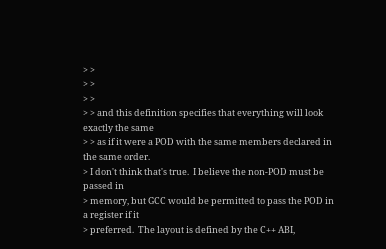> >
> >
> >
> > and this definition specifies that everything will look exactly the same
> > as if it were a POD with the same members declared in the same order.
> I don't think that's true.  I believe the non-POD must be passed in
> memory, but GCC would be permitted to pass the POD in a register if it
> preferred.  The layout is defined by the C++ ABI,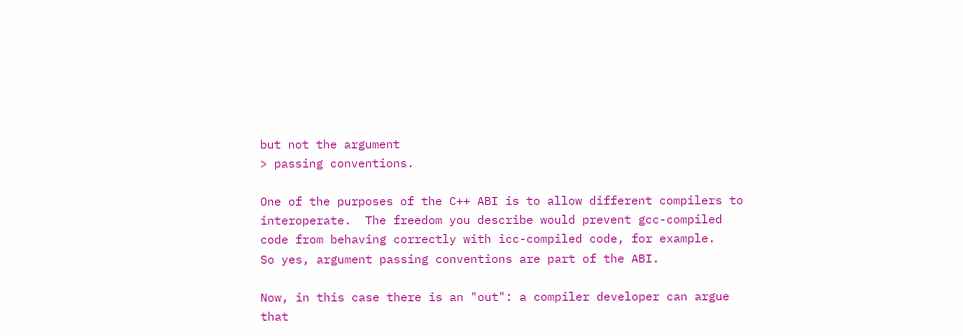but not the argument
> passing conventions.

One of the purposes of the C++ ABI is to allow different compilers to
interoperate.  The freedom you describe would prevent gcc-compiled
code from behaving correctly with icc-compiled code, for example.
So yes, argument passing conventions are part of the ABI.

Now, in this case there is an "out": a compiler developer can argue
that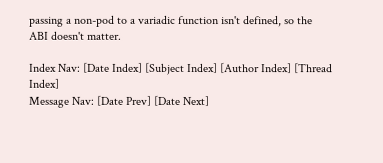passing a non-pod to a variadic function isn't defined, so the
ABI doesn't matter.

Index Nav: [Date Index] [Subject Index] [Author Index] [Thread Index]
Message Nav: [Date Prev] [Date Next]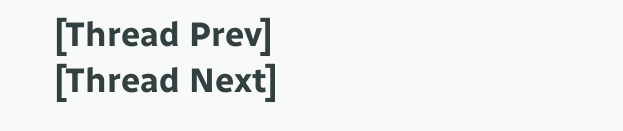[Thread Prev] [Thread Next]